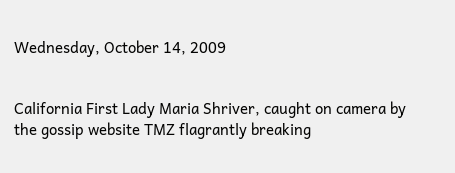Wednesday, October 14, 2009


California First Lady Maria Shriver, caught on camera by the gossip website TMZ flagrantly breaking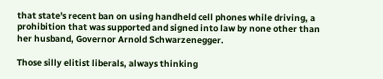that state's recent ban on using handheld cell phones while driving, a prohibition that was supported and signed into law by none other than her husband, Governor Arnold Schwarzenegger.

Those silly elitist liberals, always thinking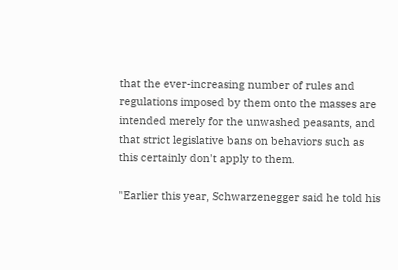that the ever-increasing number of rules and regulations imposed by them onto the masses are intended merely for the unwashed peasants, and that strict legislative bans on behaviors such as this certainly don't apply to them.

"Earlier this year, Schwarzenegger said he told his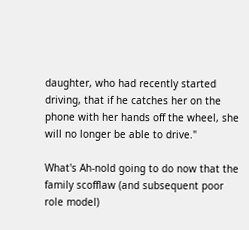daughter, who had recently started driving, that if he catches her on the phone with her hands off the wheel, she will no longer be able to drive."

What's Ah-nold going to do now that the family scofflaw (and subsequent poor role model)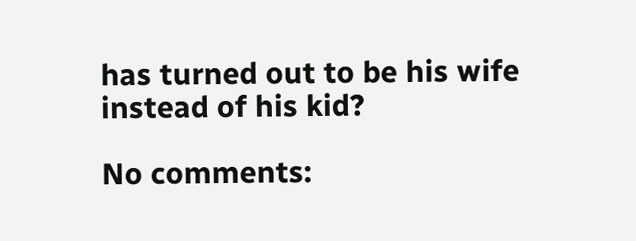has turned out to be his wife instead of his kid?

No comments: